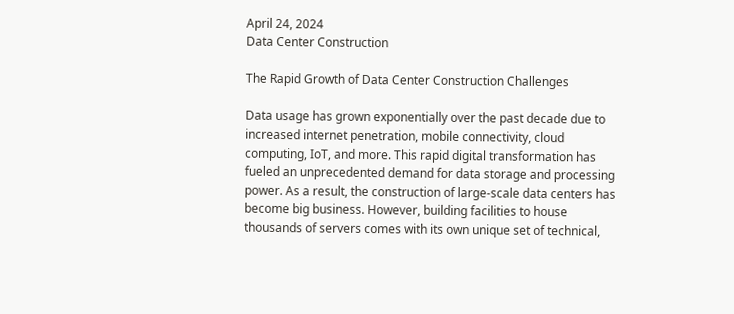April 24, 2024
Data Center Construction

The Rapid Growth of Data Center Construction Challenges

Data usage has grown exponentially over the past decade due to increased internet penetration, mobile connectivity, cloud computing, IoT, and more. This rapid digital transformation has fueled an unprecedented demand for data storage and processing power. As a result, the construction of large-scale data centers has become big business. However, building facilities to house thousands of servers comes with its own unique set of technical,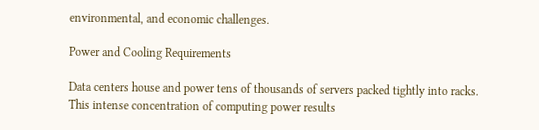environmental, and economic challenges.

Power and Cooling Requirements

Data centers house and power tens of thousands of servers packed tightly into racks. This intense concentration of computing power results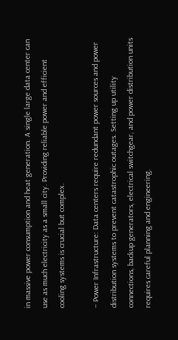in massive power consumption and heat generation. A single large data center can use as much electricity as a small city. Providing reliable power and efficient cooling systems is crucial but complex.

– Power Infrastructure: Data centers require redundant power sources and power distribution systems to prevent catastrophic outages. Setting up utility connections, backup generators, electrical switchgear, and power distribution units requires careful planning and engineering.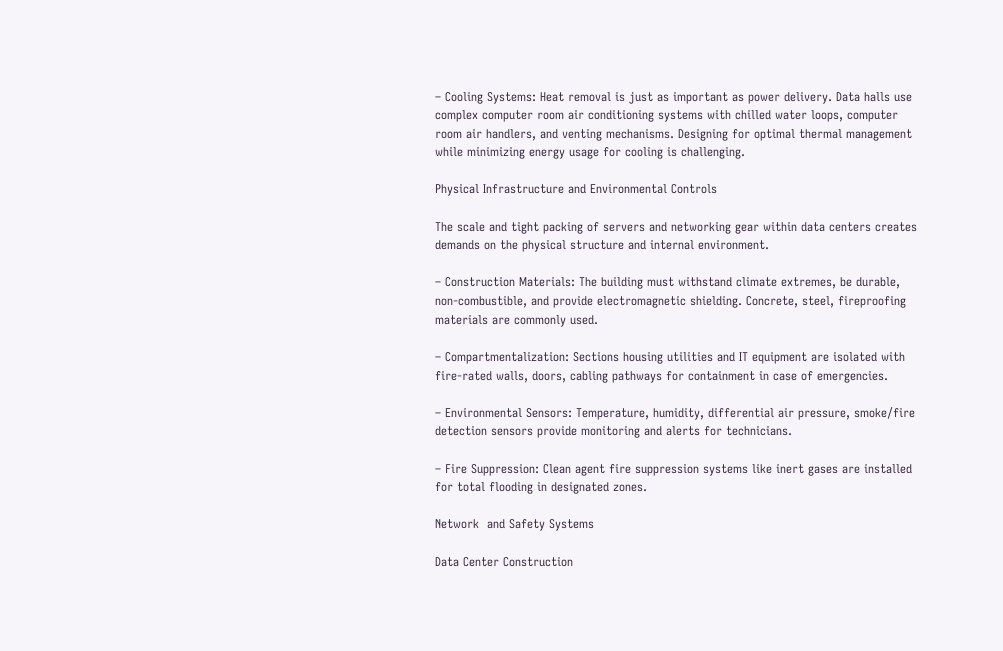– Cooling Systems: Heat removal is just as important as power delivery. Data halls use complex computer room air conditioning systems with chilled water loops, computer room air handlers, and venting mechanisms. Designing for optimal thermal management while minimizing energy usage for cooling is challenging.

Physical Infrastructure and Environmental Controls

The scale and tight packing of servers and networking gear within data centers creates demands on the physical structure and internal environment.

– Construction Materials: The building must withstand climate extremes, be durable, non-combustible, and provide electromagnetic shielding. Concrete, steel, fireproofing materials are commonly used.

– Compartmentalization: Sections housing utilities and IT equipment are isolated with fire-rated walls, doors, cabling pathways for containment in case of emergencies.

– Environmental Sensors: Temperature, humidity, differential air pressure, smoke/fire detection sensors provide monitoring and alerts for technicians.

– Fire Suppression: Clean agent fire suppression systems like inert gases are installed for total flooding in designated zones.

Network  and Safety Systems

Data Center Construction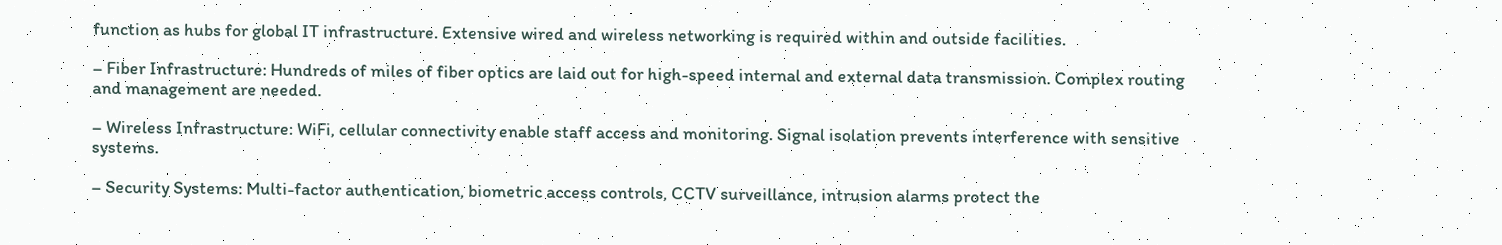function as hubs for global IT infrastructure. Extensive wired and wireless networking is required within and outside facilities.

– Fiber Infrastructure: Hundreds of miles of fiber optics are laid out for high-speed internal and external data transmission. Complex routing and management are needed.

– Wireless Infrastructure: WiFi, cellular connectivity enable staff access and monitoring. Signal isolation prevents interference with sensitive systems.

– Security Systems: Multi-factor authentication, biometric access controls, CCTV surveillance, intrusion alarms protect the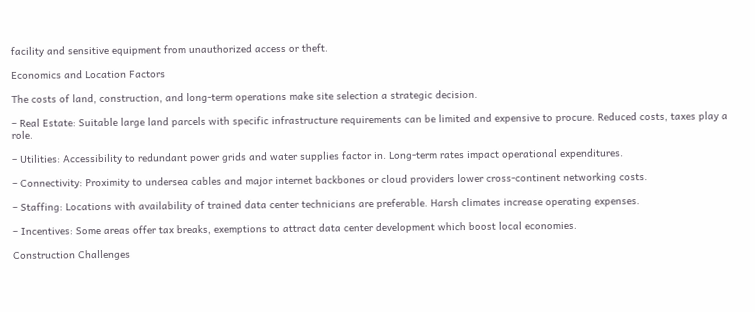facility and sensitive equipment from unauthorized access or theft.

Economics and Location Factors

The costs of land, construction, and long-term operations make site selection a strategic decision.

– Real Estate: Suitable large land parcels with specific infrastructure requirements can be limited and expensive to procure. Reduced costs, taxes play a role.

– Utilities: Accessibility to redundant power grids and water supplies factor in. Long-term rates impact operational expenditures.

– Connectivity: Proximity to undersea cables and major internet backbones or cloud providers lower cross-continent networking costs.

– Staffing: Locations with availability of trained data center technicians are preferable. Harsh climates increase operating expenses.

– Incentives: Some areas offer tax breaks, exemptions to attract data center development which boost local economies.

Construction Challenges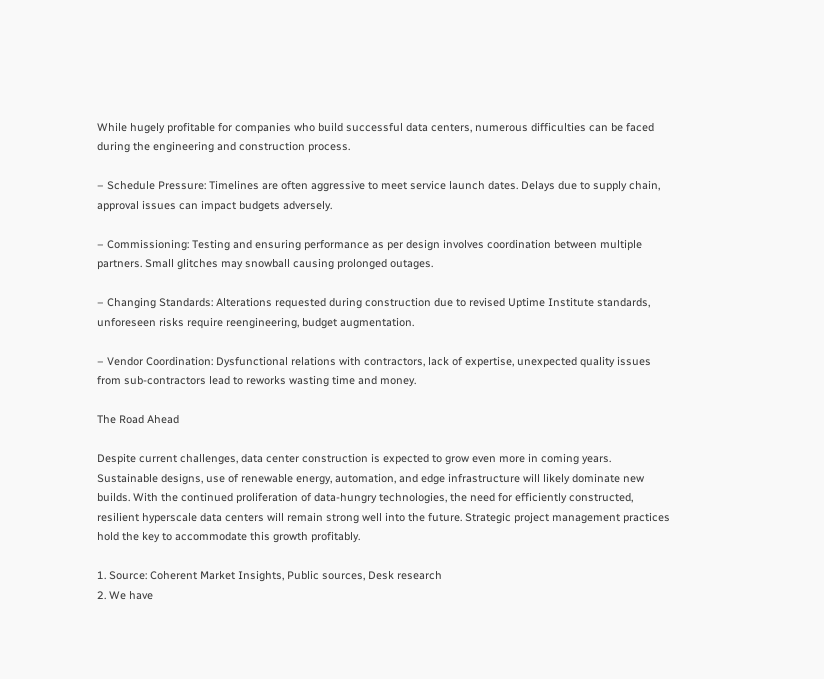While hugely profitable for companies who build successful data centers, numerous difficulties can be faced during the engineering and construction process.

– Schedule Pressure: Timelines are often aggressive to meet service launch dates. Delays due to supply chain, approval issues can impact budgets adversely.

– Commissioning: Testing and ensuring performance as per design involves coordination between multiple partners. Small glitches may snowball causing prolonged outages.

– Changing Standards: Alterations requested during construction due to revised Uptime Institute standards, unforeseen risks require reengineering, budget augmentation.

– Vendor Coordination: Dysfunctional relations with contractors, lack of expertise, unexpected quality issues from sub-contractors lead to reworks wasting time and money.

The Road Ahead

Despite current challenges, data center construction is expected to grow even more in coming years. Sustainable designs, use of renewable energy, automation, and edge infrastructure will likely dominate new builds. With the continued proliferation of data-hungry technologies, the need for efficiently constructed, resilient hyperscale data centers will remain strong well into the future. Strategic project management practices hold the key to accommodate this growth profitably.

1. Source: Coherent Market Insights, Public sources, Desk research
2. We have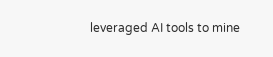leveraged AI tools to mine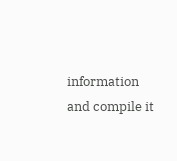information and compile it